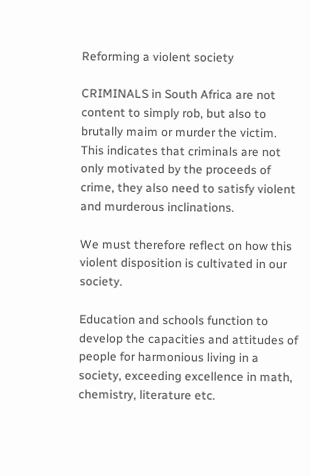Reforming a violent society

CRIMINALS in South Africa are not content to simply rob, but also to brutally maim or murder the victim. This indicates that criminals are not only motivated by the proceeds of crime, they also need to satisfy violent and murderous inclinations.

We must therefore reflect on how this violent disposition is cultivated in our society.

Education and schools function to develop the capacities and attitudes of people for harmonious living in a society, exceeding excellence in math, chemistry, literature etc.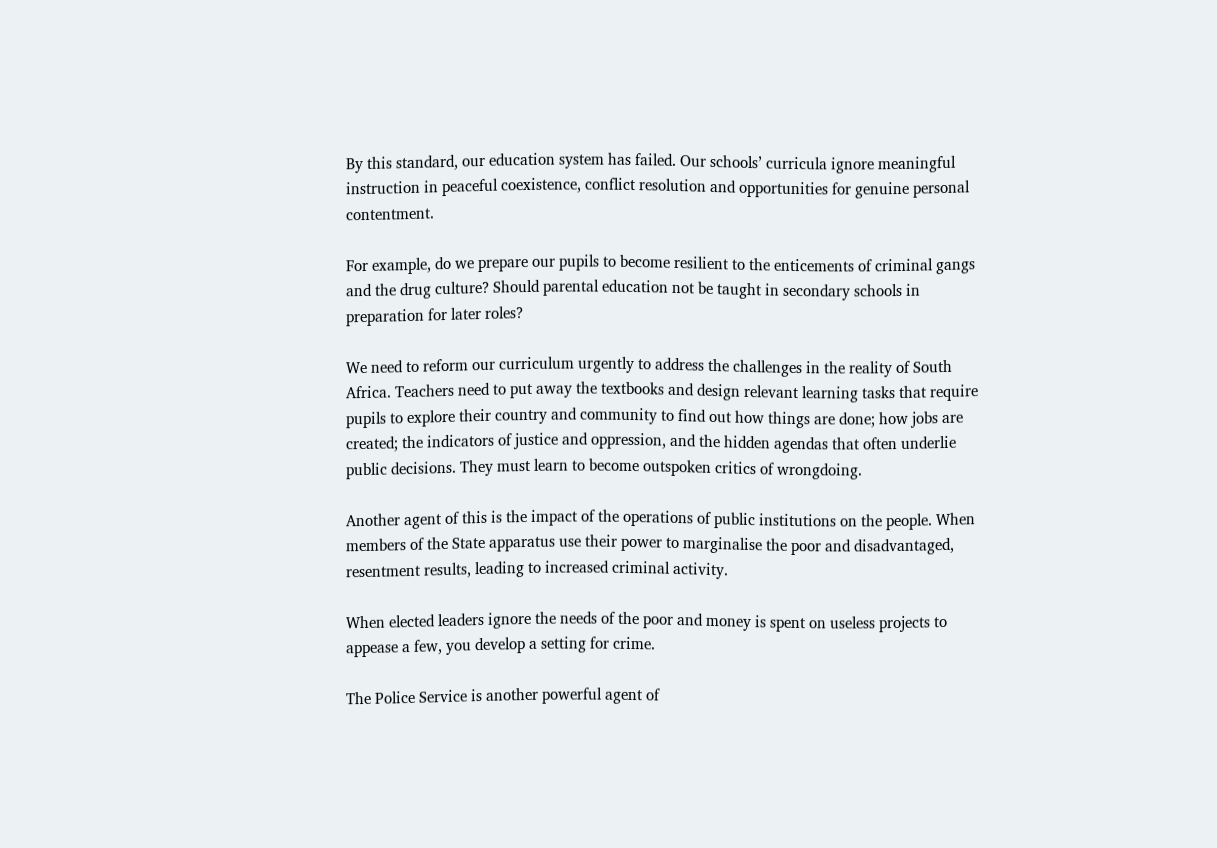By this standard, our education system has failed. Our schools’ curricula ignore meaningful instruction in peaceful coexistence, conflict resolution and opportunities for genuine personal contentment.

For example, do we prepare our pupils to become resilient to the enticements of criminal gangs and the drug culture? Should parental education not be taught in secondary schools in preparation for later roles?

We need to reform our curriculum urgently to address the challenges in the reality of South Africa. Teachers need to put away the textbooks and design relevant learning tasks that require pupils to explore their country and community to find out how things are done; how jobs are created; the indicators of justice and oppression, and the hidden agendas that often underlie public decisions. They must learn to become outspoken critics of wrongdoing.

Another agent of this is the impact of the operations of public institutions on the people. When members of the State apparatus use their power to marginalise the poor and disadvantaged, resentment results, leading to increased criminal activity.

When elected leaders ignore the needs of the poor and money is spent on useless projects to appease a few, you develop a setting for crime.

The Police Service is another powerful agent of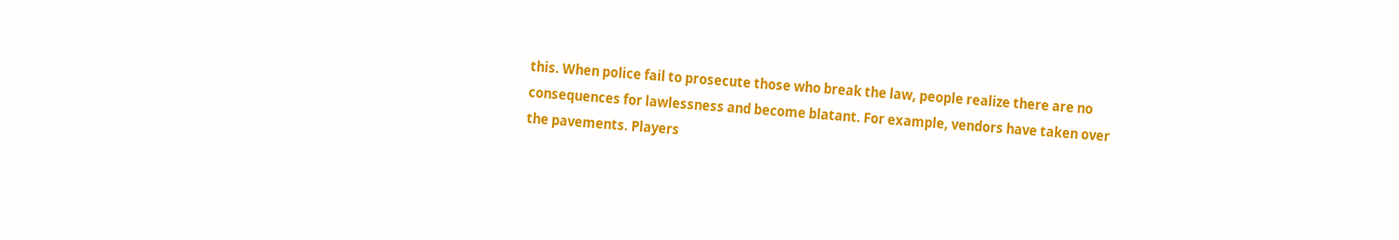this. When police fail to prosecute those who break the law, people realize there are no consequences for lawlessness and become blatant. For example, vendors have taken over the pavements. Players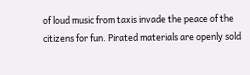of loud music from taxis invade the peace of the citizens for fun. Pirated materials are openly sold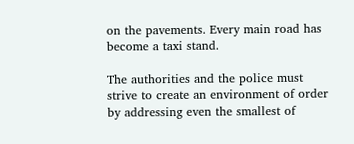on the pavements. Every main road has become a taxi stand.

The authorities and the police must strive to create an environment of order by addressing even the smallest of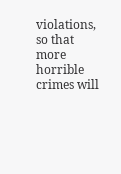violations, so that more horrible crimes will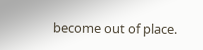become out of place.